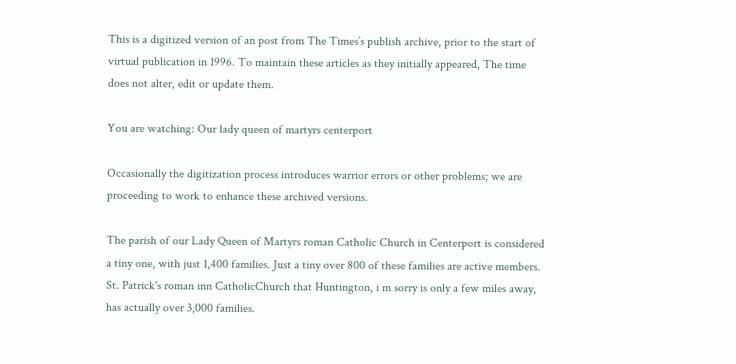This is a digitized version of an post from The Times’s publish archive, prior to the start of virtual publication in 1996. To maintain these articles as they initially appeared, The time does not alter, edit or update them.

You are watching: Our lady queen of martyrs centerport

Occasionally the digitization process introduces warrior errors or other problems; we are proceeding to work to enhance these archived versions.

The parish of our Lady Queen of Martyrs roman Catholic Church in Centerport is considered a tiny one, with just 1,400 families. Just a tiny over 800 of these families are active members. St. Patrick's roman inn CatholicChurch that Huntington, i m sorry is only a few miles away, has actually over 3,000 families.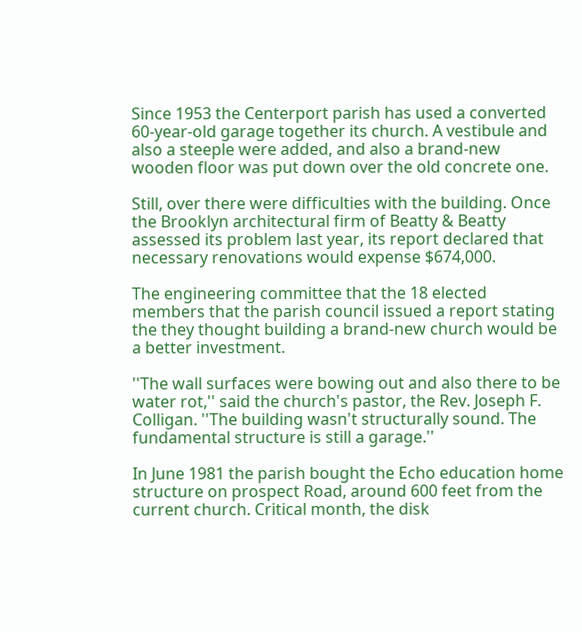Since 1953 the Centerport parish has used a converted 60-year-old garage together its church. A vestibule and also a steeple were added, and also a brand-new wooden floor was put down over the old concrete one.

Still, over there were difficulties with the building. Once the Brooklyn architectural firm of Beatty & Beatty assessed its problem last year, its report declared that necessary renovations would expense $674,000.

The engineering committee that the 18 elected members that the parish council issued a report stating the they thought building a brand-new church would be a better investment.

''The wall surfaces were bowing out and also there to be water rot,'' said the church's pastor, the Rev. Joseph F. Colligan. ''The building wasn't structurally sound. The fundamental structure is still a garage.''

In June 1981 the parish bought the Echo education home structure on prospect Road, around 600 feet from the current church. Critical month, the disk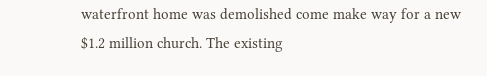waterfront home was demolished come make way for a new $1.2 million church. The existing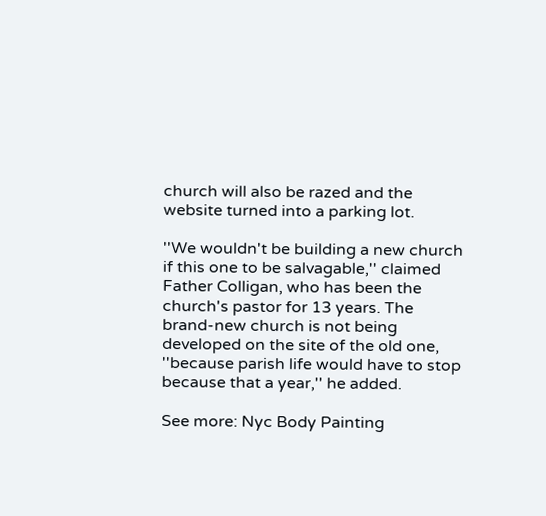church will also be razed and the website turned into a parking lot.

''We wouldn't be building a new church if this one to be salvagable,'' claimed Father Colligan, who has been the church's pastor for 13 years. The brand-new church is not being developed on the site of the old one, ''because parish life would have to stop because that a year,'' he added.

See more: Nyc Body Painting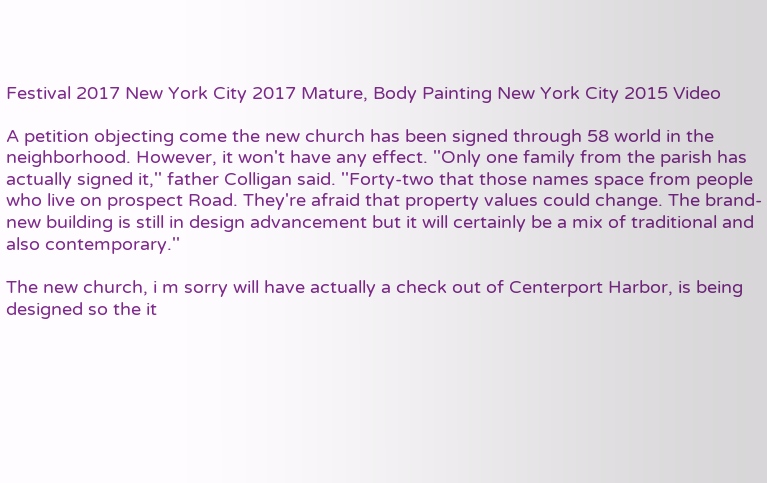Festival 2017 New York City 2017 Mature, Body Painting New York City 2015 Video

A petition objecting come the new church has been signed through 58 world in the neighborhood. However, it won't have any effect. ''Only one family from the parish has actually signed it,'' father Colligan said. ''Forty-two that those names space from people who live on prospect Road. They're afraid that property values could change. The brand-new building is still in design advancement but it will certainly be a mix of traditional and also contemporary.''

The new church, i m sorry will have actually a check out of Centerport Harbor, is being designed so the it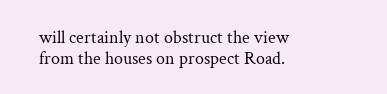will certainly not obstruct the view from the houses on prospect Road.